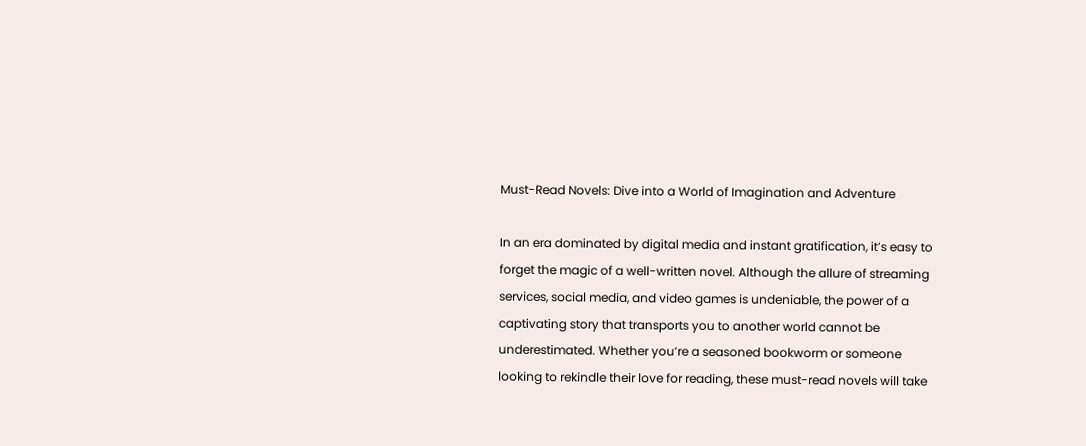Must-Read Novels: Dive into a World of Imagination and Adventure

In an era dominated by digital media and instant gratification, it’s easy to forget the magic of a well-written novel. Although the allure of streaming services, social media, and video games is undeniable, the power of a captivating story that transports you to another world cannot be underestimated. Whether you’re a seasoned bookworm or someone looking to rekindle their love for reading, these must-read novels will take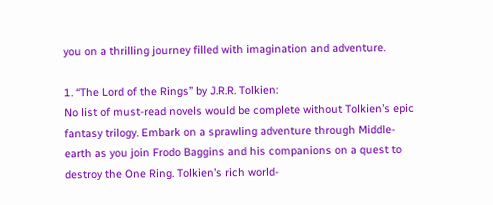you on a thrilling journey filled with imagination and adventure.

1. “The Lord of the Rings” by J.R.R. Tolkien:
No list of must-read novels would be complete without Tolkien’s epic fantasy trilogy. Embark on a sprawling adventure through Middle-earth as you join Frodo Baggins and his companions on a quest to destroy the One Ring. Tolkien’s rich world-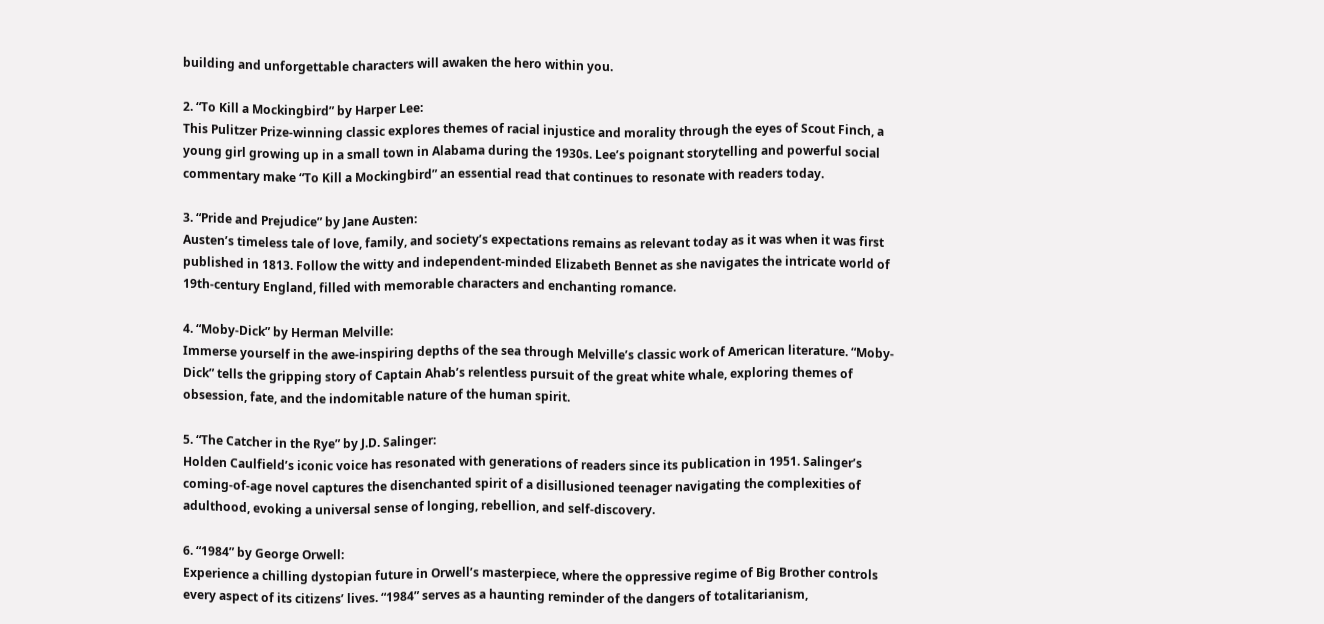building and unforgettable characters will awaken the hero within you.

2. “To Kill a Mockingbird” by Harper Lee:
This Pulitzer Prize-winning classic explores themes of racial injustice and morality through the eyes of Scout Finch, a young girl growing up in a small town in Alabama during the 1930s. Lee’s poignant storytelling and powerful social commentary make “To Kill a Mockingbird” an essential read that continues to resonate with readers today.

3. “Pride and Prejudice” by Jane Austen:
Austen’s timeless tale of love, family, and society’s expectations remains as relevant today as it was when it was first published in 1813. Follow the witty and independent-minded Elizabeth Bennet as she navigates the intricate world of 19th-century England, filled with memorable characters and enchanting romance.

4. “Moby-Dick” by Herman Melville:
Immerse yourself in the awe-inspiring depths of the sea through Melville’s classic work of American literature. “Moby-Dick” tells the gripping story of Captain Ahab’s relentless pursuit of the great white whale, exploring themes of obsession, fate, and the indomitable nature of the human spirit.

5. “The Catcher in the Rye” by J.D. Salinger:
Holden Caulfield’s iconic voice has resonated with generations of readers since its publication in 1951. Salinger’s coming-of-age novel captures the disenchanted spirit of a disillusioned teenager navigating the complexities of adulthood, evoking a universal sense of longing, rebellion, and self-discovery.

6. “1984” by George Orwell:
Experience a chilling dystopian future in Orwell’s masterpiece, where the oppressive regime of Big Brother controls every aspect of its citizens’ lives. “1984” serves as a haunting reminder of the dangers of totalitarianism,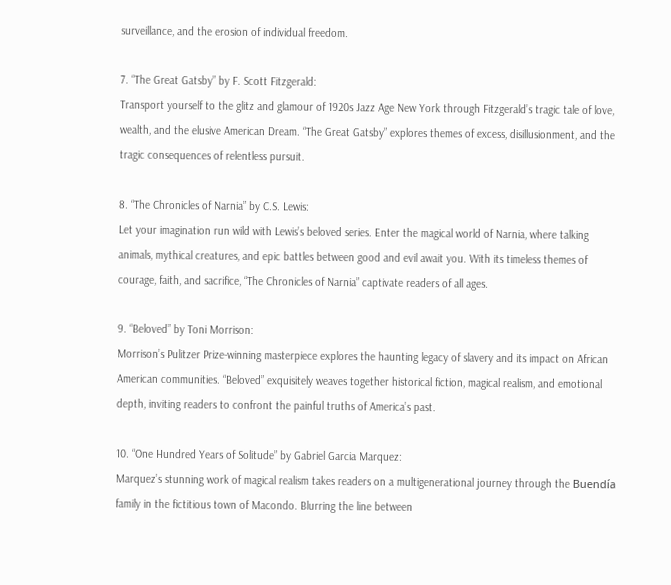surveillance, and the erosion of individual freedom.

7. “The Great Gatsby” by F. Scott Fitzgerald:
Transport yourself to the glitz and glamour of 1920s Jazz Age New York through Fitzgerald’s tragic tale of love, wealth, and the elusive American Dream. “The Great Gatsby” explores themes of excess, disillusionment, and the tragic consequences of relentless pursuit.

8. “The Chronicles of Narnia” by C.S. Lewis:
Let your imagination run wild with Lewis’s beloved series. Enter the magical world of Narnia, where talking animals, mythical creatures, and epic battles between good and evil await you. With its timeless themes of courage, faith, and sacrifice, “The Chronicles of Narnia” captivate readers of all ages.

9. “Beloved” by Toni Morrison:
Morrison’s Pulitzer Prize-winning masterpiece explores the haunting legacy of slavery and its impact on African American communities. “Beloved” exquisitely weaves together historical fiction, magical realism, and emotional depth, inviting readers to confront the painful truths of America’s past.

10. “One Hundred Years of Solitude” by Gabriel Garcia Marquez:
Marquez’s stunning work of magical realism takes readers on a multigenerational journey through the Buendía family in the fictitious town of Macondo. Blurring the line between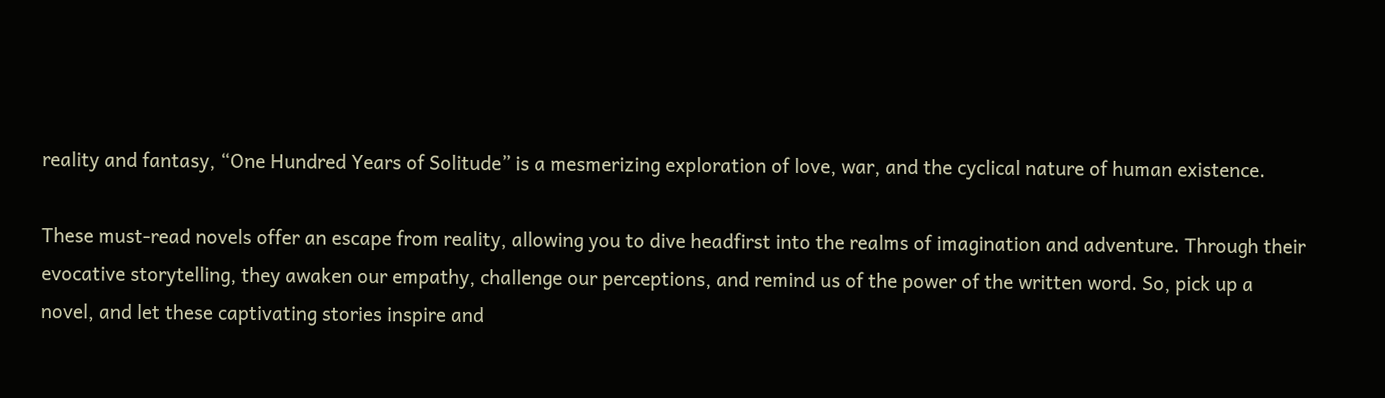reality and fantasy, “One Hundred Years of Solitude” is a mesmerizing exploration of love, war, and the cyclical nature of human existence.

These must-read novels offer an escape from reality, allowing you to dive headfirst into the realms of imagination and adventure. Through their evocative storytelling, they awaken our empathy, challenge our perceptions, and remind us of the power of the written word. So, pick up a novel, and let these captivating stories inspire and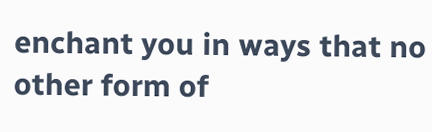enchant you in ways that no other form of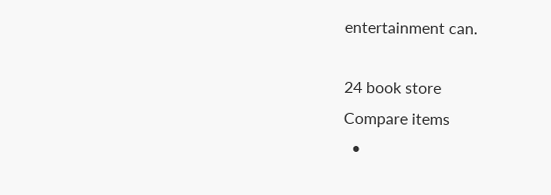entertainment can.

24 book store
Compare items
  •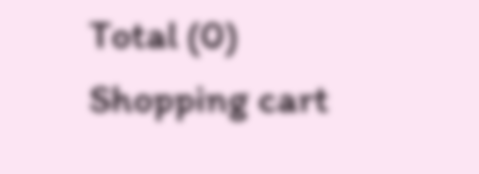Total (0)
Shopping cart